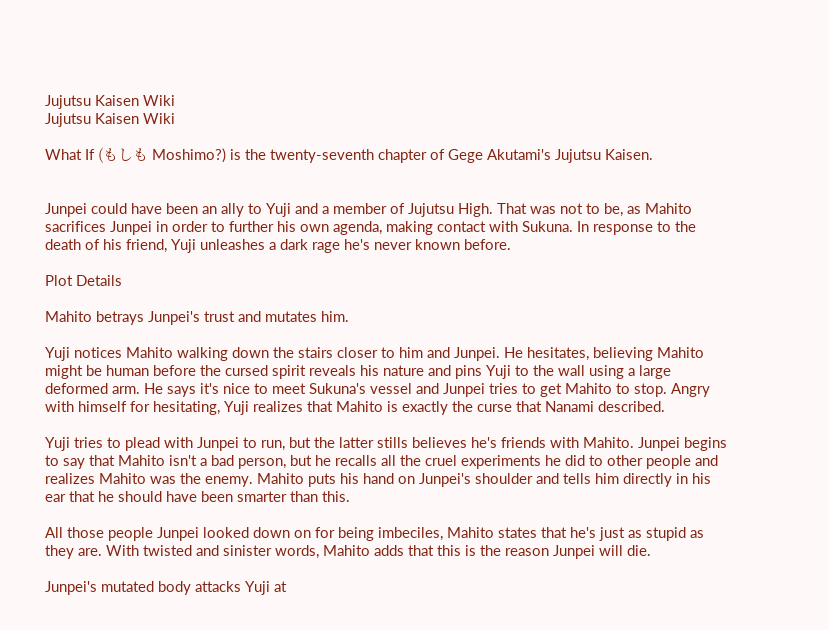Jujutsu Kaisen Wiki
Jujutsu Kaisen Wiki

What If (もしも Moshimo?) is the twenty-seventh chapter of Gege Akutami's Jujutsu Kaisen.


Junpei could have been an ally to Yuji and a member of Jujutsu High. That was not to be, as Mahito sacrifices Junpei in order to further his own agenda, making contact with Sukuna. In response to the death of his friend, Yuji unleashes a dark rage he's never known before.

Plot Details

Mahito betrays Junpei's trust and mutates him.

Yuji notices Mahito walking down the stairs closer to him and Junpei. He hesitates, believing Mahito might be human before the cursed spirit reveals his nature and pins Yuji to the wall using a large deformed arm. He says it's nice to meet Sukuna's vessel and Junpei tries to get Mahito to stop. Angry with himself for hesitating, Yuji realizes that Mahito is exactly the curse that Nanami described.

Yuji tries to plead with Junpei to run, but the latter stills believes he's friends with Mahito. Junpei begins to say that Mahito isn't a bad person, but he recalls all the cruel experiments he did to other people and realizes Mahito was the enemy. Mahito puts his hand on Junpei's shoulder and tells him directly in his ear that he should have been smarter than this.

All those people Junpei looked down on for being imbeciles, Mahito states that he's just as stupid as they are. With twisted and sinister words, Mahito adds that this is the reason Junpei will die.

Junpei's mutated body attacks Yuji at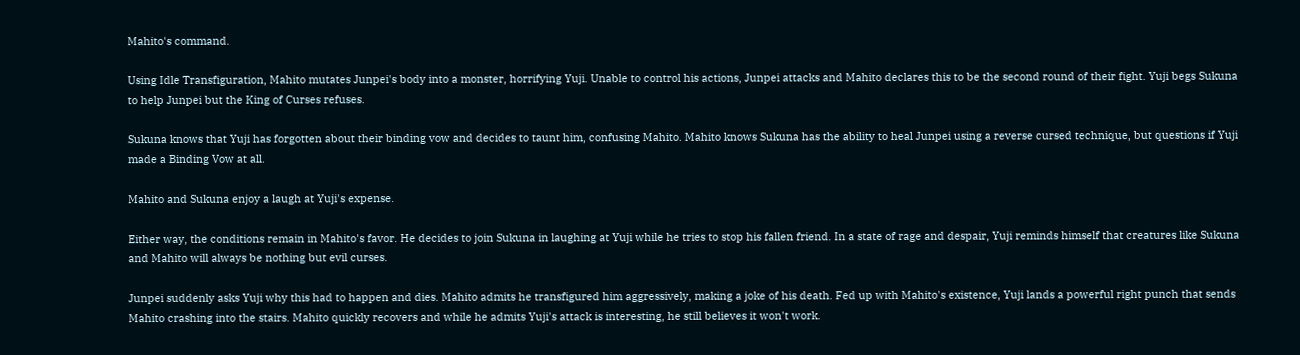Mahito's command.

Using Idle Transfiguration, Mahito mutates Junpei's body into a monster, horrifying Yuji. Unable to control his actions, Junpei attacks and Mahito declares this to be the second round of their fight. Yuji begs Sukuna to help Junpei but the King of Curses refuses.

Sukuna knows that Yuji has forgotten about their binding vow and decides to taunt him, confusing Mahito. Mahito knows Sukuna has the ability to heal Junpei using a reverse cursed technique, but questions if Yuji made a Binding Vow at all.

Mahito and Sukuna enjoy a laugh at Yuji's expense.

Either way, the conditions remain in Mahito's favor. He decides to join Sukuna in laughing at Yuji while he tries to stop his fallen friend. In a state of rage and despair, Yuji reminds himself that creatures like Sukuna and Mahito will always be nothing but evil curses.

Junpei suddenly asks Yuji why this had to happen and dies. Mahito admits he transfigured him aggressively, making a joke of his death. Fed up with Mahito's existence, Yuji lands a powerful right punch that sends Mahito crashing into the stairs. Mahito quickly recovers and while he admits Yuji's attack is interesting, he still believes it won't work.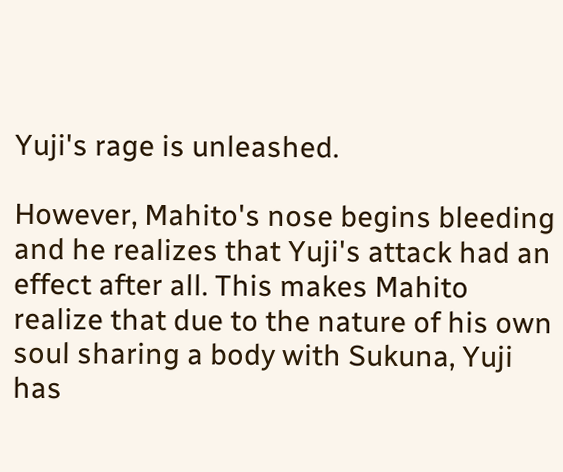Yuji's rage is unleashed.

However, Mahito's nose begins bleeding and he realizes that Yuji's attack had an effect after all. This makes Mahito realize that due to the nature of his own soul sharing a body with Sukuna, Yuji has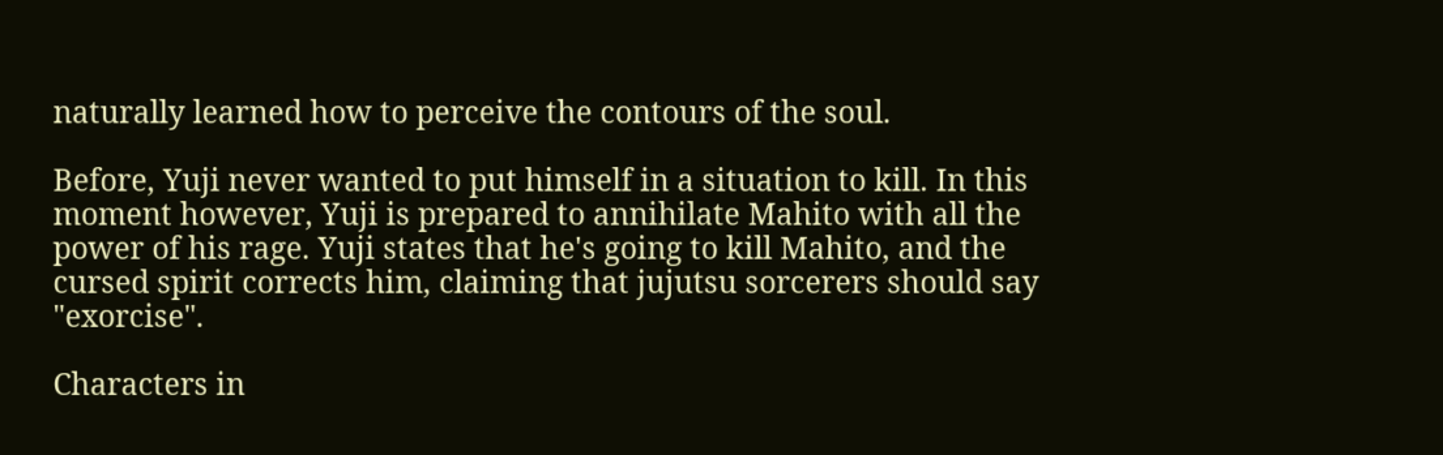naturally learned how to perceive the contours of the soul.

Before, Yuji never wanted to put himself in a situation to kill. In this moment however, Yuji is prepared to annihilate Mahito with all the power of his rage. Yuji states that he's going to kill Mahito, and the cursed spirit corrects him, claiming that jujutsu sorcerers should say "exorcise".

Characters in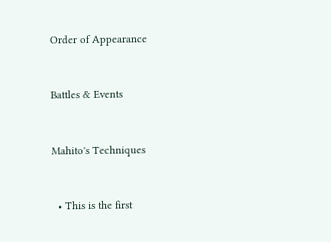Order of Appearance


Battles & Events


Mahito's Techniques


  • This is the first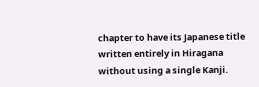chapter to have its Japanese title written entirely in Hiragana without using a single Kanji.